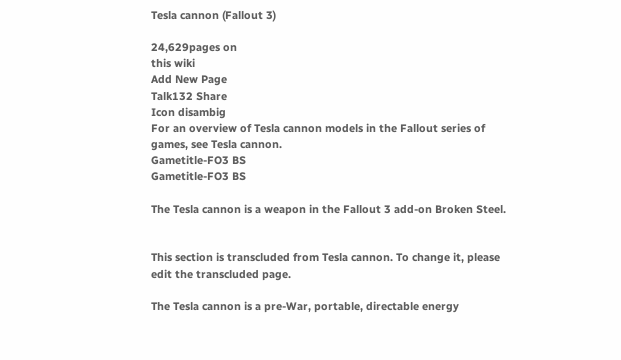Tesla cannon (Fallout 3)

24,629pages on
this wiki
Add New Page
Talk132 Share
Icon disambig
For an overview of Tesla cannon models in the Fallout series of games, see Tesla cannon.
Gametitle-FO3 BS
Gametitle-FO3 BS

The Tesla cannon is a weapon in the Fallout 3 add-on Broken Steel.


This section is transcluded from Tesla cannon. To change it, please edit the transcluded page.

The Tesla cannon is a pre-War, portable, directable energy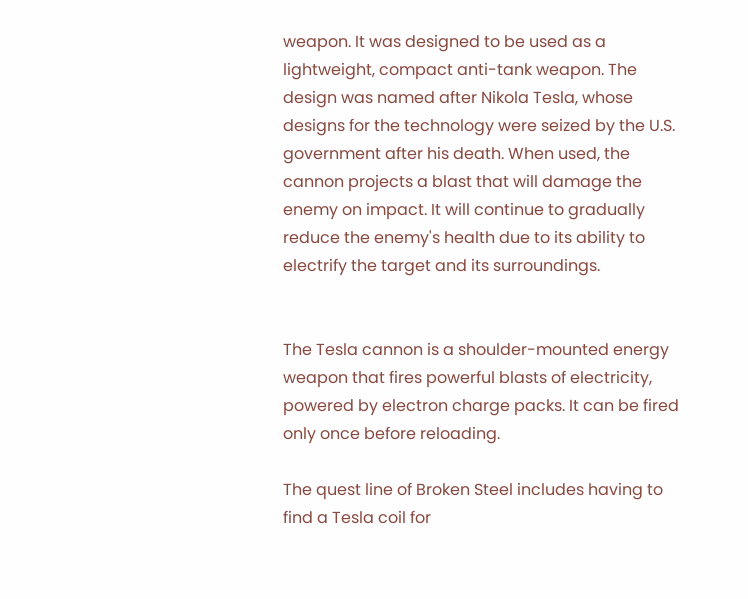weapon. It was designed to be used as a lightweight, compact anti-tank weapon. The design was named after Nikola Tesla, whose designs for the technology were seized by the U.S. government after his death. When used, the cannon projects a blast that will damage the enemy on impact. It will continue to gradually reduce the enemy's health due to its ability to electrify the target and its surroundings.


The Tesla cannon is a shoulder-mounted energy weapon that fires powerful blasts of electricity, powered by electron charge packs. It can be fired only once before reloading.

The quest line of Broken Steel includes having to find a Tesla coil for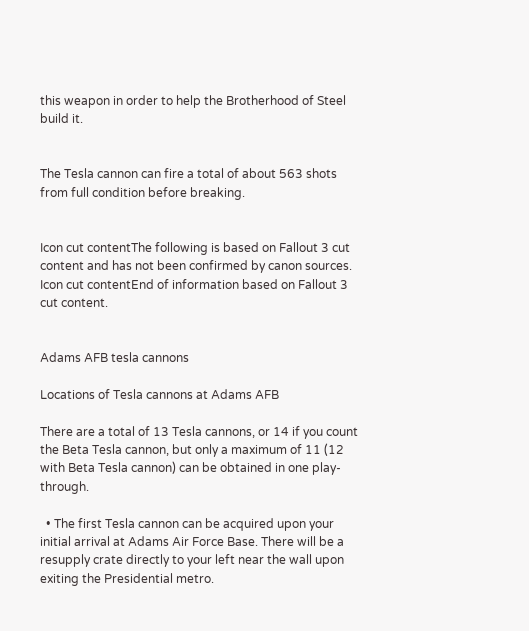this weapon in order to help the Brotherhood of Steel build it.


The Tesla cannon can fire a total of about 563 shots from full condition before breaking.


Icon cut contentThe following is based on Fallout 3 cut content and has not been confirmed by canon sources.
Icon cut contentEnd of information based on Fallout 3 cut content.


Adams AFB tesla cannons

Locations of Tesla cannons at Adams AFB

There are a total of 13 Tesla cannons, or 14 if you count the Beta Tesla cannon, but only a maximum of 11 (12 with Beta Tesla cannon) can be obtained in one play-through.

  • The first Tesla cannon can be acquired upon your initial arrival at Adams Air Force Base. There will be a resupply crate directly to your left near the wall upon exiting the Presidential metro.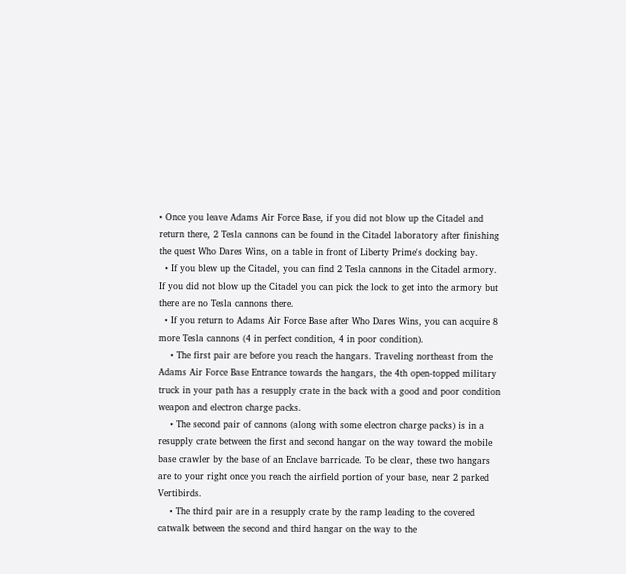• Once you leave Adams Air Force Base, if you did not blow up the Citadel and return there, 2 Tesla cannons can be found in the Citadel laboratory after finishing the quest Who Dares Wins, on a table in front of Liberty Prime's docking bay.
  • If you blew up the Citadel, you can find 2 Tesla cannons in the Citadel armory. If you did not blow up the Citadel you can pick the lock to get into the armory but there are no Tesla cannons there.
  • If you return to Adams Air Force Base after Who Dares Wins, you can acquire 8 more Tesla cannons (4 in perfect condition, 4 in poor condition).
    • The first pair are before you reach the hangars. Traveling northeast from the Adams Air Force Base Entrance towards the hangars, the 4th open-topped military truck in your path has a resupply crate in the back with a good and poor condition weapon and electron charge packs.
    • The second pair of cannons (along with some electron charge packs) is in a resupply crate between the first and second hangar on the way toward the mobile base crawler by the base of an Enclave barricade. To be clear, these two hangars are to your right once you reach the airfield portion of your base, near 2 parked Vertibirds.
    • The third pair are in a resupply crate by the ramp leading to the covered catwalk between the second and third hangar on the way to the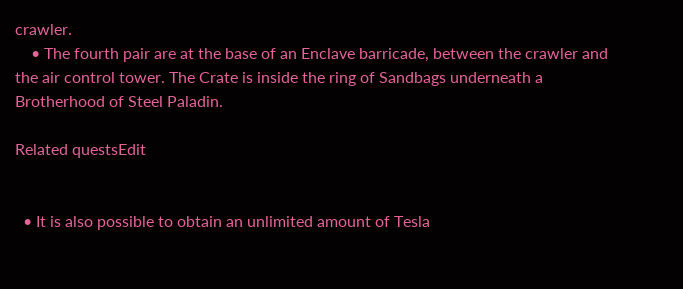crawler.
    • The fourth pair are at the base of an Enclave barricade, between the crawler and the air control tower. The Crate is inside the ring of Sandbags underneath a Brotherhood of Steel Paladin.

Related questsEdit


  • It is also possible to obtain an unlimited amount of Tesla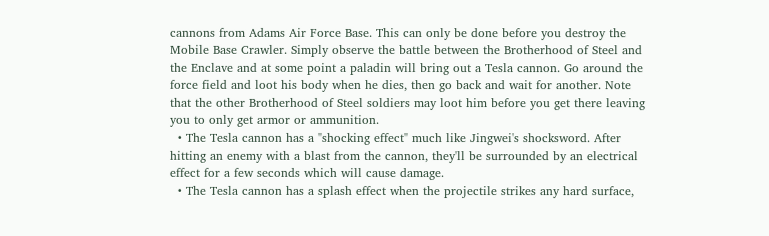cannons from Adams Air Force Base. This can only be done before you destroy the Mobile Base Crawler. Simply observe the battle between the Brotherhood of Steel and the Enclave and at some point a paladin will bring out a Tesla cannon. Go around the force field and loot his body when he dies, then go back and wait for another. Note that the other Brotherhood of Steel soldiers may loot him before you get there leaving you to only get armor or ammunition.
  • The Tesla cannon has a "shocking effect" much like Jingwei's shocksword. After hitting an enemy with a blast from the cannon, they'll be surrounded by an electrical effect for a few seconds which will cause damage.
  • The Tesla cannon has a splash effect when the projectile strikes any hard surface,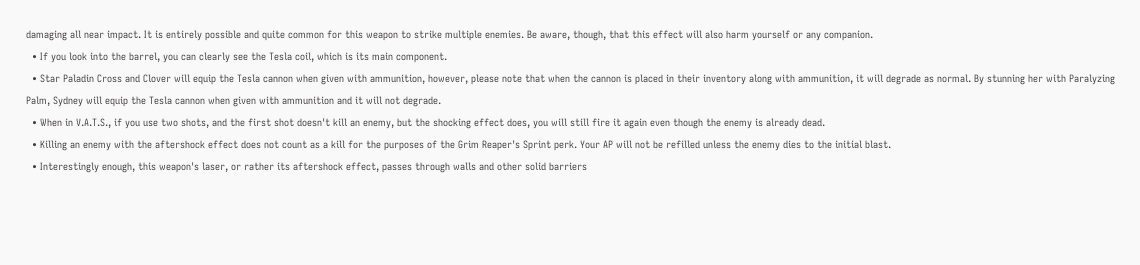damaging all near impact. It is entirely possible and quite common for this weapon to strike multiple enemies. Be aware, though, that this effect will also harm yourself or any companion.
  • If you look into the barrel, you can clearly see the Tesla coil, which is its main component.
  • Star Paladin Cross and Clover will equip the Tesla cannon when given with ammunition, however, please note that when the cannon is placed in their inventory along with ammunition, it will degrade as normal. By stunning her with Paralyzing Palm, Sydney will equip the Tesla cannon when given with ammunition and it will not degrade.
  • When in V.A.T.S., if you use two shots, and the first shot doesn't kill an enemy, but the shocking effect does, you will still fire it again even though the enemy is already dead.
  • Killing an enemy with the aftershock effect does not count as a kill for the purposes of the Grim Reaper's Sprint perk. Your AP will not be refilled unless the enemy dies to the initial blast.
  • Interestingly enough, this weapon's laser, or rather its aftershock effect, passes through walls and other solid barriers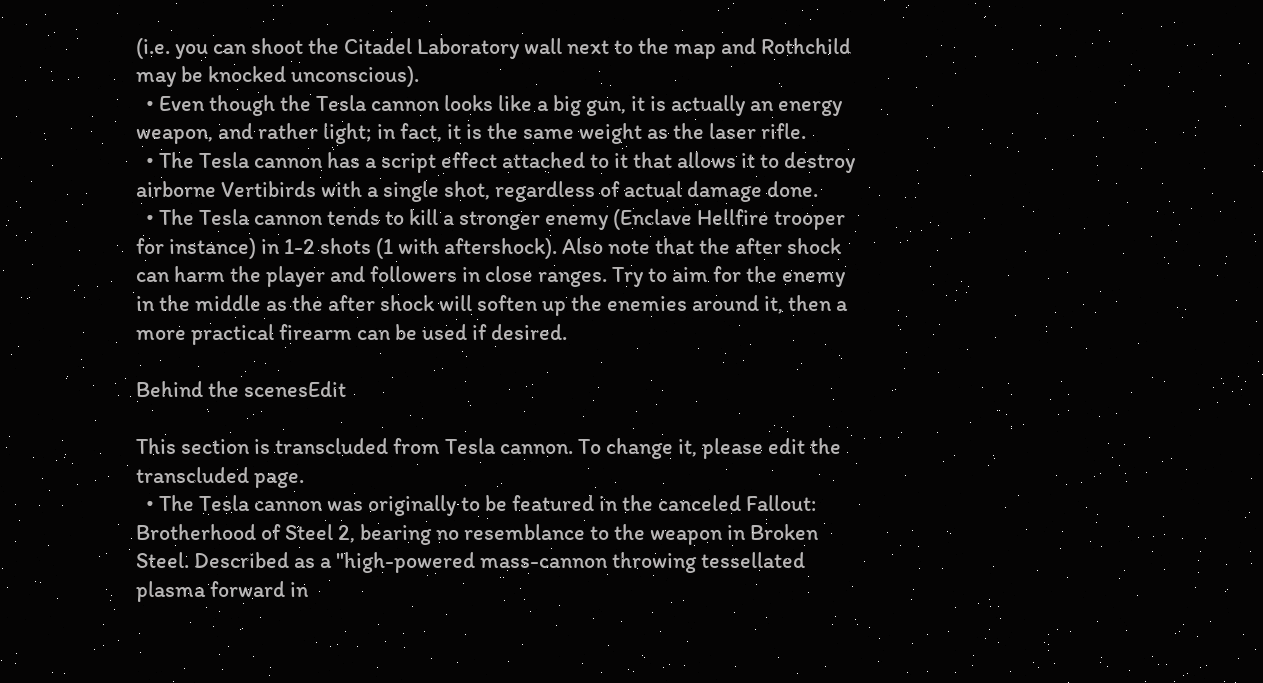(i.e. you can shoot the Citadel Laboratory wall next to the map and Rothchild may be knocked unconscious).
  • Even though the Tesla cannon looks like a big gun, it is actually an energy weapon, and rather light; in fact, it is the same weight as the laser rifle.
  • The Tesla cannon has a script effect attached to it that allows it to destroy airborne Vertibirds with a single shot, regardless of actual damage done.
  • The Tesla cannon tends to kill a stronger enemy (Enclave Hellfire trooper for instance) in 1-2 shots (1 with aftershock). Also note that the after shock can harm the player and followers in close ranges. Try to aim for the enemy in the middle as the after shock will soften up the enemies around it, then a more practical firearm can be used if desired.

Behind the scenesEdit

This section is transcluded from Tesla cannon. To change it, please edit the transcluded page.
  • The Tesla cannon was originally to be featured in the canceled Fallout: Brotherhood of Steel 2, bearing no resemblance to the weapon in Broken Steel. Described as a "high-powered mass-cannon throwing tessellated plasma forward in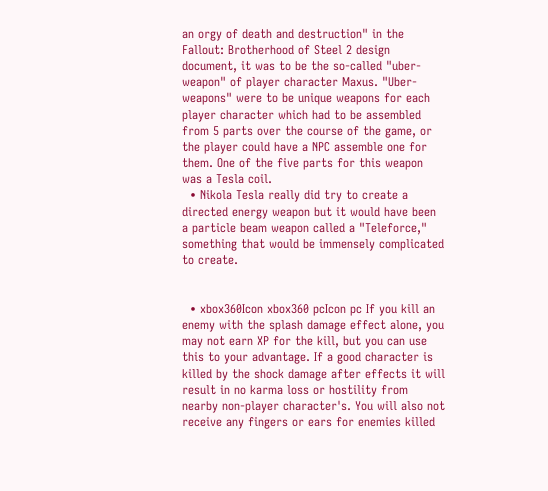an orgy of death and destruction" in the Fallout: Brotherhood of Steel 2 design document, it was to be the so-called "uber-weapon" of player character Maxus. "Uber-weapons" were to be unique weapons for each player character which had to be assembled from 5 parts over the course of the game, or the player could have a NPC assemble one for them. One of the five parts for this weapon was a Tesla coil.
  • Nikola Tesla really did try to create a directed energy weapon but it would have been a particle beam weapon called a "Teleforce," something that would be immensely complicated to create.


  • xbox360Icon xbox360 pcIcon pc If you kill an enemy with the splash damage effect alone, you may not earn XP for the kill, but you can use this to your advantage. If a good character is killed by the shock damage after effects it will result in no karma loss or hostility from nearby non-player character's. You will also not receive any fingers or ears for enemies killed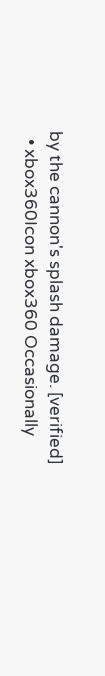by the cannon's splash damage. [verified]
  • xbox360Icon xbox360 Occasionally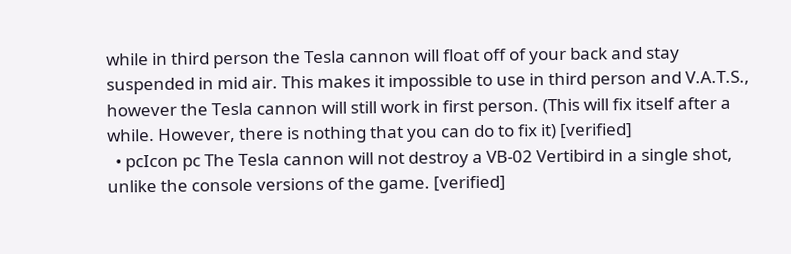while in third person the Tesla cannon will float off of your back and stay suspended in mid air. This makes it impossible to use in third person and V.A.T.S., however the Tesla cannon will still work in first person. (This will fix itself after a while. However, there is nothing that you can do to fix it) [verified]
  • pcIcon pc The Tesla cannon will not destroy a VB-02 Vertibird in a single shot, unlike the console versions of the game. [verified]